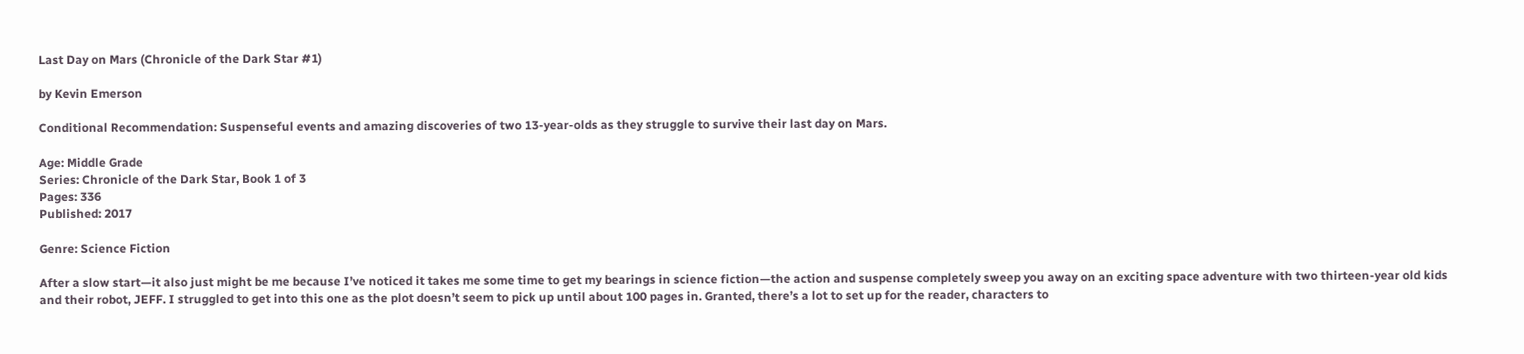Last Day on Mars (Chronicle of the Dark Star #1)

by Kevin Emerson

Conditional Recommendation: Suspenseful events and amazing discoveries of two 13-year-olds as they struggle to survive their last day on Mars.

Age: Middle Grade
Series: Chronicle of the Dark Star, Book 1 of 3
Pages: 336
Published: 2017

Genre: Science Fiction

After a slow start—it also just might be me because I’ve noticed it takes me some time to get my bearings in science fiction—the action and suspense completely sweep you away on an exciting space adventure with two thirteen-year old kids and their robot, JEFF. I struggled to get into this one as the plot doesn’t seem to pick up until about 100 pages in. Granted, there’s a lot to set up for the reader, characters to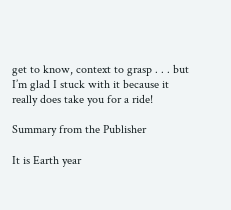get to know, context to grasp . . . but I’m glad I stuck with it because it really does take you for a ride!

Summary from the Publisher

It is Earth year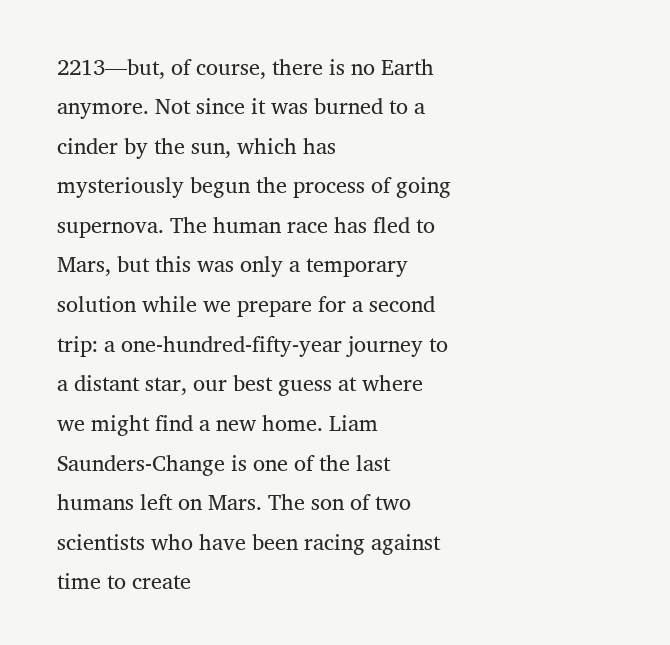2213—but, of course, there is no Earth anymore. Not since it was burned to a cinder by the sun, which has mysteriously begun the process of going supernova. The human race has fled to Mars, but this was only a temporary solution while we prepare for a second trip: a one-hundred-fifty-year journey to a distant star, our best guess at where we might find a new home. Liam Saunders-Change is one of the last humans left on Mars. The son of two scientists who have been racing against time to create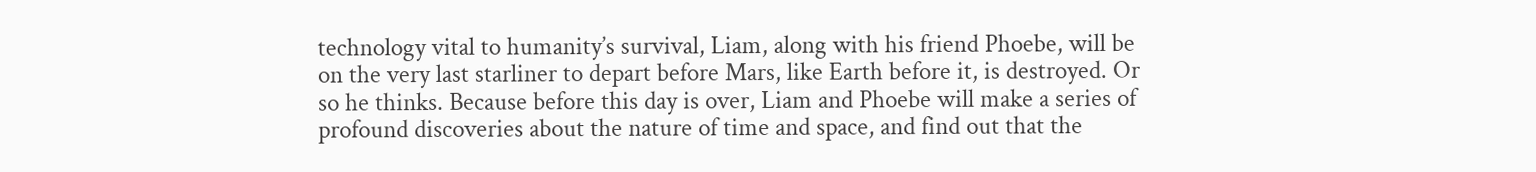technology vital to humanity’s survival, Liam, along with his friend Phoebe, will be on the very last starliner to depart before Mars, like Earth before it, is destroyed. Or so he thinks. Because before this day is over, Liam and Phoebe will make a series of profound discoveries about the nature of time and space, and find out that the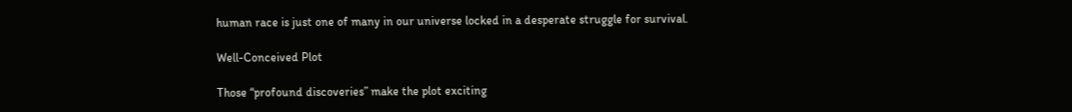human race is just one of many in our universe locked in a desperate struggle for survival.

Well-Conceived Plot

Those “profound discoveries” make the plot exciting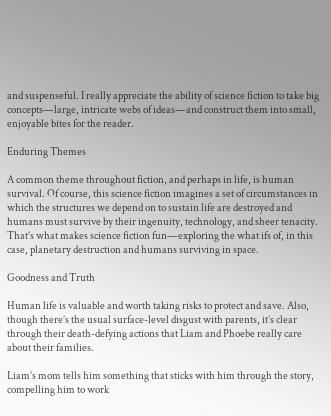and suspenseful. I really appreciate the ability of science fiction to take big concepts—large, intricate webs of ideas—and construct them into small, enjoyable bites for the reader.

Enduring Themes

A common theme throughout fiction, and perhaps in life, is human survival. Of course, this science fiction imagines a set of circumstances in which the structures we depend on to sustain life are destroyed and humans must survive by their ingenuity, technology, and sheer tenacity. That’s what makes science fiction fun—exploring the what ifs of, in this case, planetary destruction and humans surviving in space.

Goodness and Truth

Human life is valuable and worth taking risks to protect and save. Also, though there’s the usual surface-level disgust with parents, it’s clear through their death-defying actions that Liam and Phoebe really care about their families.

Liam’s mom tells him something that sticks with him through the story, compelling him to work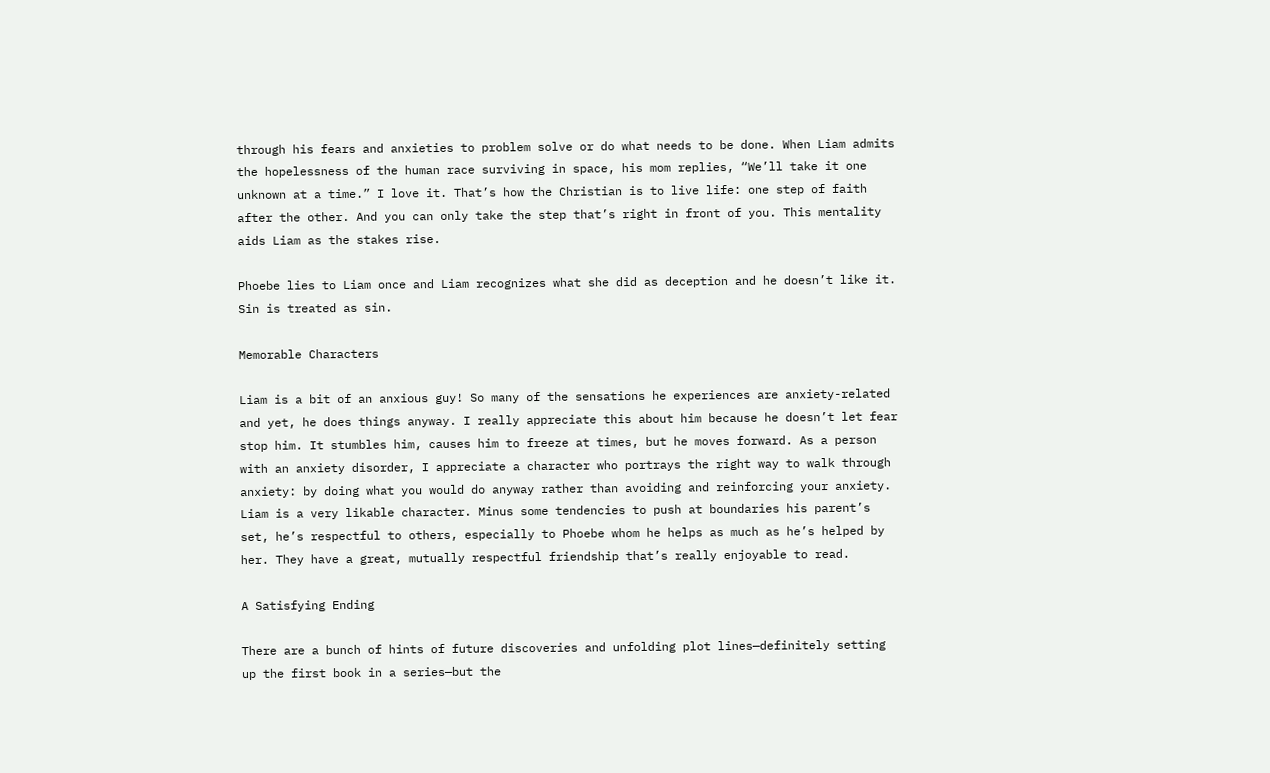through his fears and anxieties to problem solve or do what needs to be done. When Liam admits the hopelessness of the human race surviving in space, his mom replies, “We’ll take it one unknown at a time.” I love it. That’s how the Christian is to live life: one step of faith after the other. And you can only take the step that’s right in front of you. This mentality aids Liam as the stakes rise.

Phoebe lies to Liam once and Liam recognizes what she did as deception and he doesn’t like it. Sin is treated as sin.

Memorable Characters

Liam is a bit of an anxious guy! So many of the sensations he experiences are anxiety-related and yet, he does things anyway. I really appreciate this about him because he doesn’t let fear stop him. It stumbles him, causes him to freeze at times, but he moves forward. As a person with an anxiety disorder, I appreciate a character who portrays the right way to walk through anxiety: by doing what you would do anyway rather than avoiding and reinforcing your anxiety. Liam is a very likable character. Minus some tendencies to push at boundaries his parent’s set, he’s respectful to others, especially to Phoebe whom he helps as much as he’s helped by her. They have a great, mutually respectful friendship that’s really enjoyable to read.

A Satisfying Ending

There are a bunch of hints of future discoveries and unfolding plot lines—definitely setting up the first book in a series—but the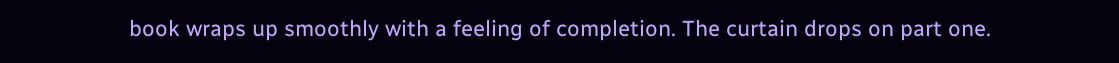book wraps up smoothly with a feeling of completion. The curtain drops on part one.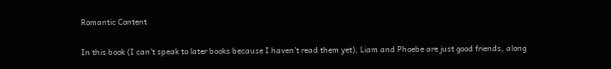Romantic Content

In this book (I can’t speak to later books because I haven’t read them yet), Liam and Phoebe are just good friends, along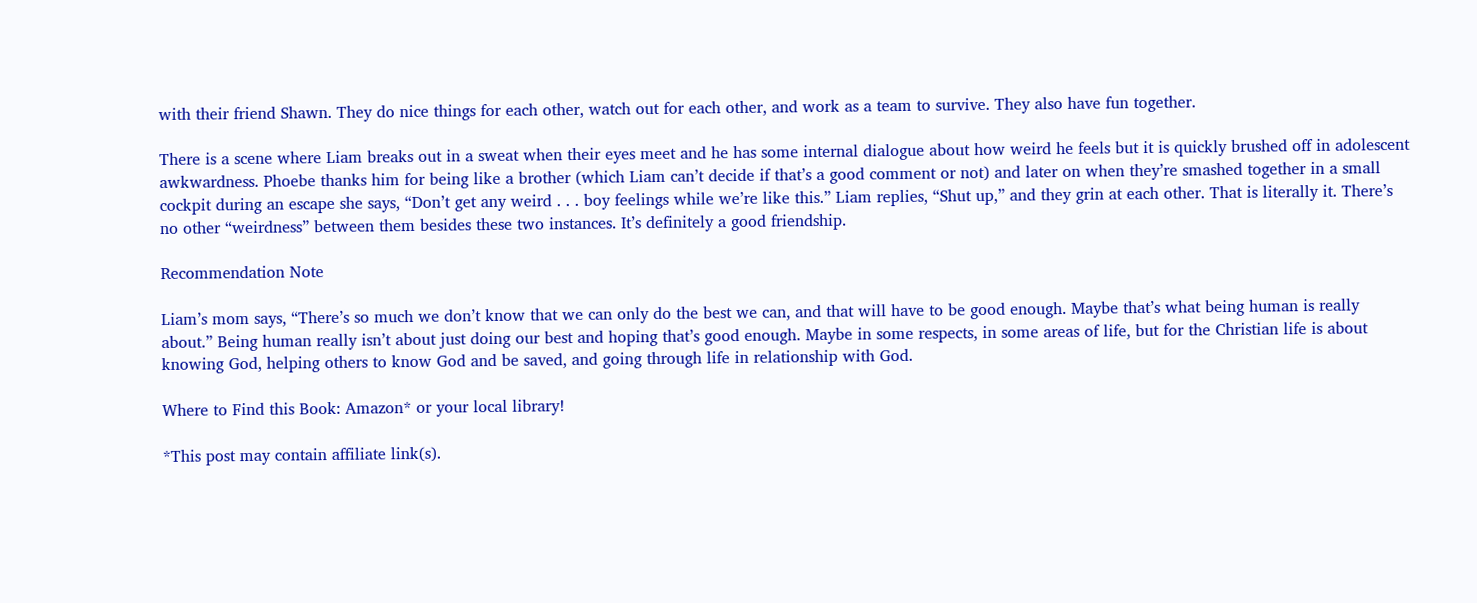with their friend Shawn. They do nice things for each other, watch out for each other, and work as a team to survive. They also have fun together.

There is a scene where Liam breaks out in a sweat when their eyes meet and he has some internal dialogue about how weird he feels but it is quickly brushed off in adolescent awkwardness. Phoebe thanks him for being like a brother (which Liam can’t decide if that’s a good comment or not) and later on when they’re smashed together in a small cockpit during an escape she says, “Don’t get any weird . . . boy feelings while we’re like this.” Liam replies, “Shut up,” and they grin at each other. That is literally it. There’s no other “weirdness” between them besides these two instances. It’s definitely a good friendship.

Recommendation Note

Liam’s mom says, “There’s so much we don’t know that we can only do the best we can, and that will have to be good enough. Maybe that’s what being human is really about.” Being human really isn’t about just doing our best and hoping that’s good enough. Maybe in some respects, in some areas of life, but for the Christian life is about knowing God, helping others to know God and be saved, and going through life in relationship with God.

Where to Find this Book: Amazon* or your local library!

*This post may contain affiliate link(s).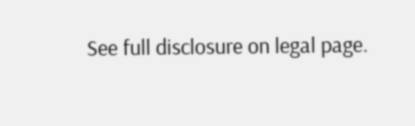See full disclosure on legal page.